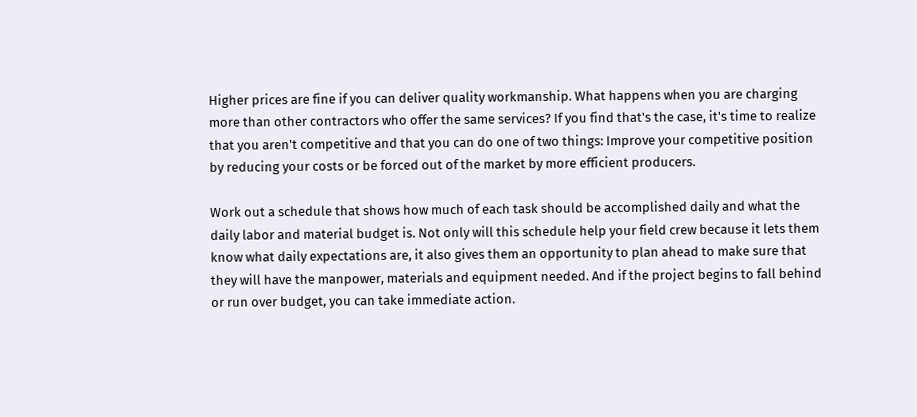Higher prices are fine if you can deliver quality workmanship. What happens when you are charging more than other contractors who offer the same services? If you find that's the case, it's time to realize that you aren't competitive and that you can do one of two things: Improve your competitive position by reducing your costs or be forced out of the market by more efficient producers.

Work out a schedule that shows how much of each task should be accomplished daily and what the daily labor and material budget is. Not only will this schedule help your field crew because it lets them know what daily expectations are, it also gives them an opportunity to plan ahead to make sure that they will have the manpower, materials and equipment needed. And if the project begins to fall behind or run over budget, you can take immediate action.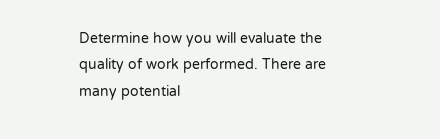Determine how you will evaluate the quality of work performed. There are many potential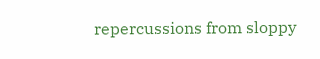repercussions from sloppy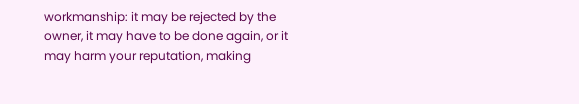workmanship: it may be rejected by the owner, it may have to be done again, or it may harm your reputation, making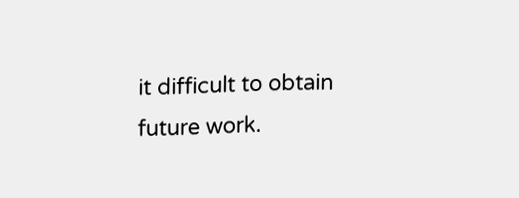it difficult to obtain future work.